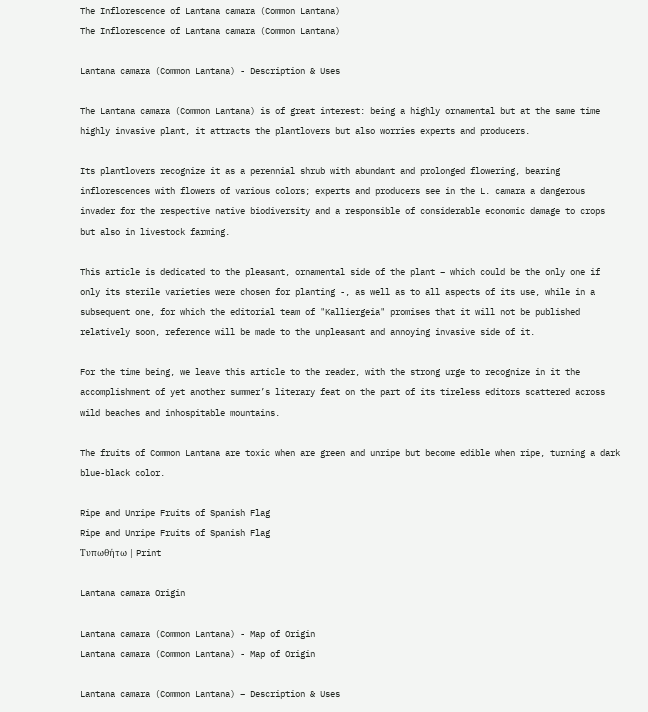The Inflorescence of Lantana camara (Common Lantana)
The Inflorescence of Lantana camara (Common Lantana)

Lantana camara (Common Lantana) - Description & Uses

The Lantana camara (Common Lantana) is of great interest: being a highly ornamental but at the same time highly invasive plant, it attracts the plantlovers but also worries experts and producers.

Its plantlovers recognize it as a perennial shrub with abundant and prolonged flowering, bearing inflorescences with flowers of various colors; experts and producers see in the L. camara a dangerous invader for the respective native biodiversity and a responsible of considerable economic damage to crops but also in livestock farming.

This article is dedicated to the pleasant, ornamental side of the plant – which could be the only one if only its sterile varieties were chosen for planting -, as well as to all aspects of its use, while in a subsequent one, for which the editorial team of "Kalliergeia" promises that it will not be published relatively soon, reference will be made to the unpleasant and annoying invasive side of it.

For the time being, we leave this article to the reader, with the strong urge to recognize in it the accomplishment of yet another summer’s literary feat on the part of its tireless editors scattered across wild beaches and inhospitable mountains.

The fruits of Common Lantana are toxic when are green and unripe but become edible when ripe, turning a dark blue-black color.

Ripe and Unripe Fruits of Spanish Flag
Ripe and Unripe Fruits of Spanish Flag
Τυπωθήτω | Print

Lantana camara Origin

Lantana camara (Common Lantana) - Map of Origin
Lantana camara (Common Lantana) - Map of Origin

Lantana camara (Common Lantana) – Description & Uses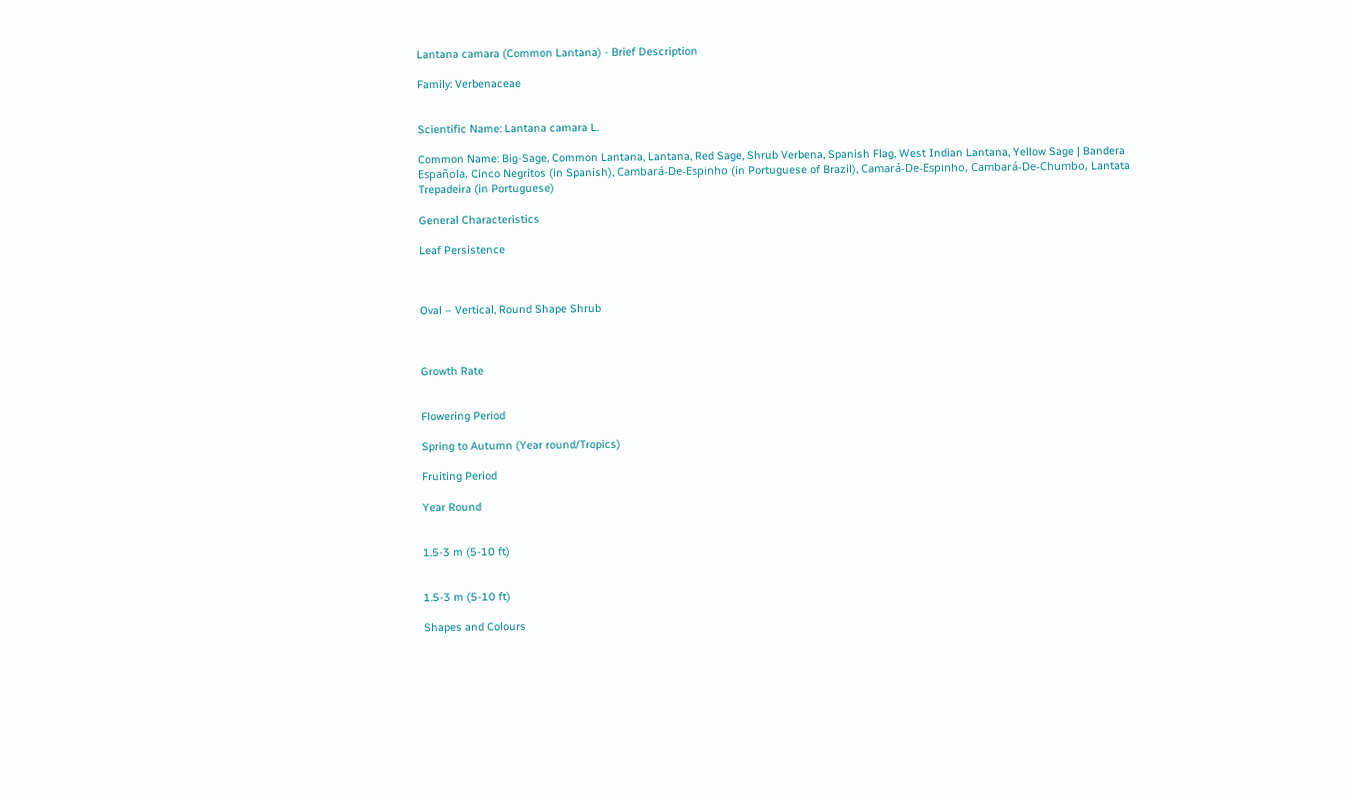Lantana camara (Common Lantana) - Brief Description

Family: Verbenaceae


Scientific Name: Lantana camara L.

Common Name: Big-Sage, Common Lantana, Lantana, Red Sage, Shrub Verbena, Spanish Flag, West Indian Lantana, Yellow Sage | Bandera Española, Cinco Negritos (in Spanish), Cambará-De-Espinho (in Portuguese of Brazil), Camará-De-Espinho, Cambará-De-Chumbo, Lantata Trepadeira (in Portuguese)

General Characteristics

Leaf Persistence



Oval – Vertical, Round Shape Shrub



Growth Rate


Flowering Period

Spring to Autumn (Year round/Tropics)

Fruiting Period

Year Round


1.5-3 m (5-10 ft)


1.5-3 m (5-10 ft)

Shapes and Colours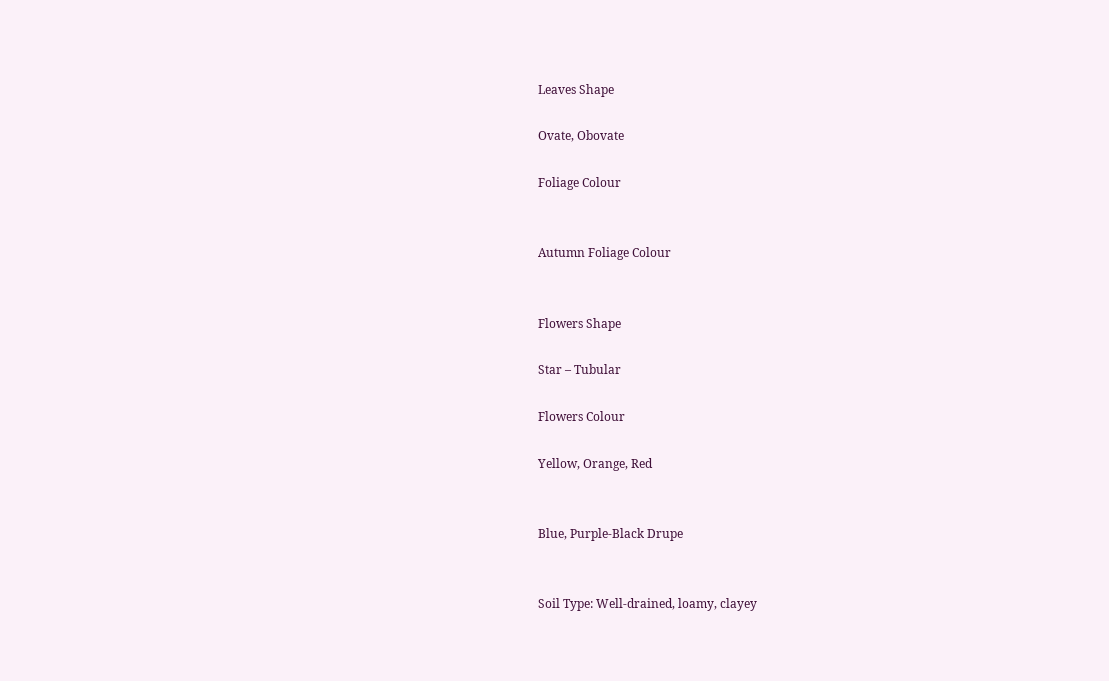Leaves Shape

Ovate, Obovate

Foliage Colour


Autumn Foliage Colour


Flowers Shape

Star – Tubular

Flowers Colour

Yellow, Orange, Red


Blue, Purple-Black Drupe


Soil Type: Well-drained, loamy, clayey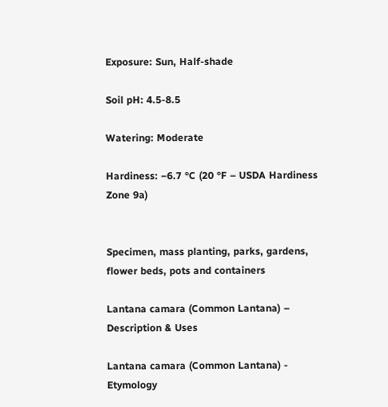Exposure: Sun, Half-shade

Soil pH: 4.5-8.5

Watering: Moderate

Hardiness: −6.7 °C (20 °F – USDA Hardiness Zone 9a)


Specimen, mass planting, parks, gardens, flower beds, pots and containers

Lantana camara (Common Lantana) – Description & Uses

Lantana camara (Common Lantana) - Etymology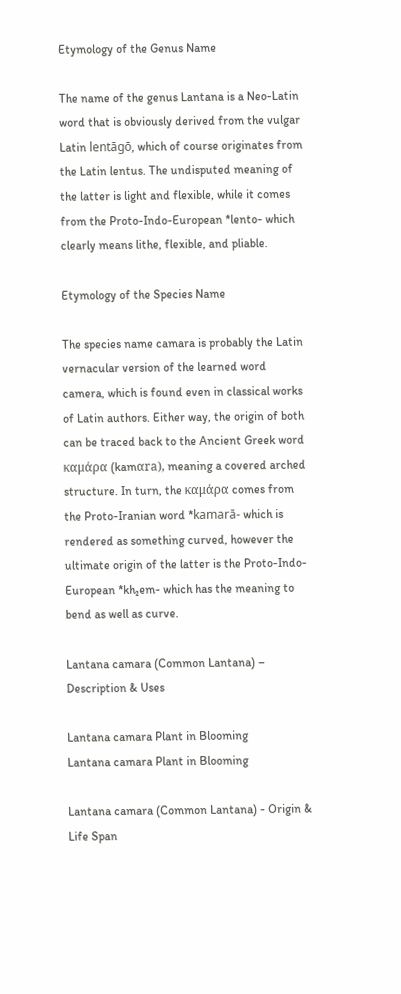Etymology of the Genus Name

The name of the genus Lantana is a Neo-Latin word that is obviously derived from the vulgar Latin lentāgō, which of course originates from the Latin lentus. The undisputed meaning of the latter is light and flexible, while it comes from the Proto-Indo-European *lento- which clearly means lithe, flexible, and pliable.

Etymology of the Species Name

The species name camara is probably the Latin vernacular version of the learned word camera, which is found even in classical works of Latin authors. Either way, the origin of both can be traced back to the Ancient Greek word καμάρα (kamαra), meaning a covered arched structure. In turn, the καμάρα comes from the Proto-Iranian word *kamarā- which is rendered as something curved, however the ultimate origin of the latter is the Proto-Indo-European *kh₂em- which has the meaning to bend as well as curve.

Lantana camara (Common Lantana) – Description & Uses

Lantana camara Plant in Blooming
Lantana camara Plant in Blooming

Lantana camara (Common Lantana) - Origin & Life Span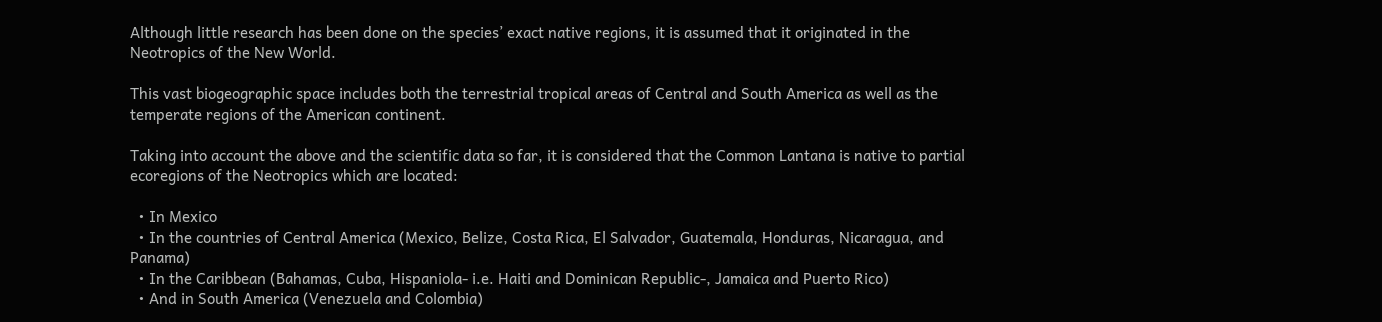Although little research has been done on the species’ exact native regions, it is assumed that it originated in the Neotropics of the New World.

This vast biogeographic space includes both the terrestrial tropical areas of Central and South America as well as the temperate regions of the American continent.

Taking into account the above and the scientific data so far, it is considered that the Common Lantana is native to partial ecoregions of the Neotropics which are located:

  • In Mexico
  • In the countries of Central America (Mexico, Belize, Costa Rica, El Salvador, Guatemala, Honduras, Nicaragua, and Panama)
  • In the Caribbean (Bahamas, Cuba, Hispaniola- i.e. Haiti and Dominican Republic-, Jamaica and Puerto Rico)
  • And in South America (Venezuela and Colombia)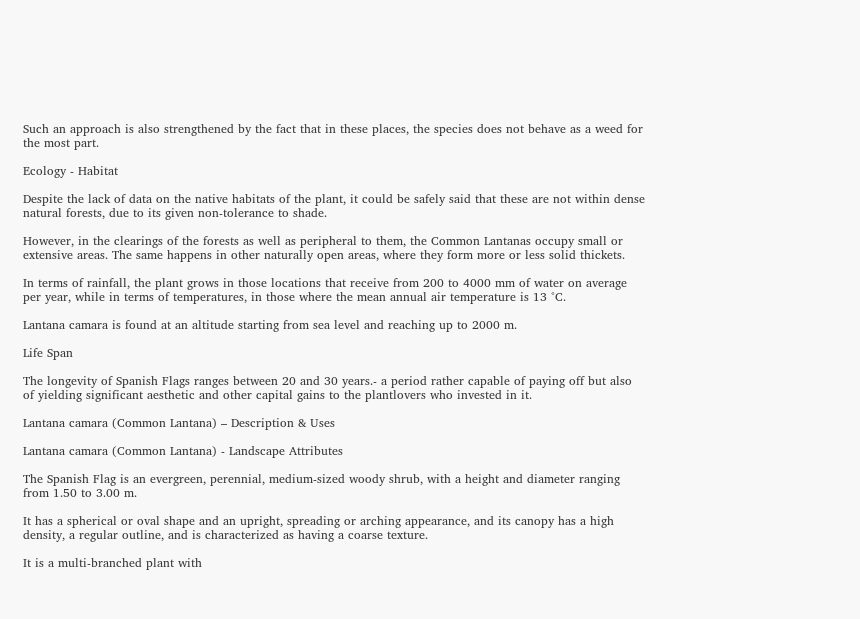Such an approach is also strengthened by the fact that in these places, the species does not behave as a weed for the most part.

Ecology - Habitat

Despite the lack of data on the native habitats of the plant, it could be safely said that these are not within dense natural forests, due to its given non-tolerance to shade.

However, in the clearings of the forests as well as peripheral to them, the Common Lantanas occupy small or extensive areas. The same happens in other naturally open areas, where they form more or less solid thickets.

In terms of rainfall, the plant grows in those locations that receive from 200 to 4000 mm of water on average per year, while in terms of temperatures, in those where the mean annual air temperature is 13 °C.

Lantana camara is found at an altitude starting from sea level and reaching up to 2000 m.

Life Span

The longevity of Spanish Flags ranges between 20 and 30 years.- a period rather capable of paying off but also of yielding significant aesthetic and other capital gains to the plantlovers who invested in it.

Lantana camara (Common Lantana) – Description & Uses

Lantana camara (Common Lantana) - Landscape Attributes

The Spanish Flag is an evergreen, perennial, medium-sized woody shrub, with a height and diameter ranging from 1.50 to 3.00 m.

It has a spherical or oval shape and an upright, spreading or arching appearance, and its canopy has a high density, a regular outline, and is characterized as having a coarse texture.

It is a multi-branched plant with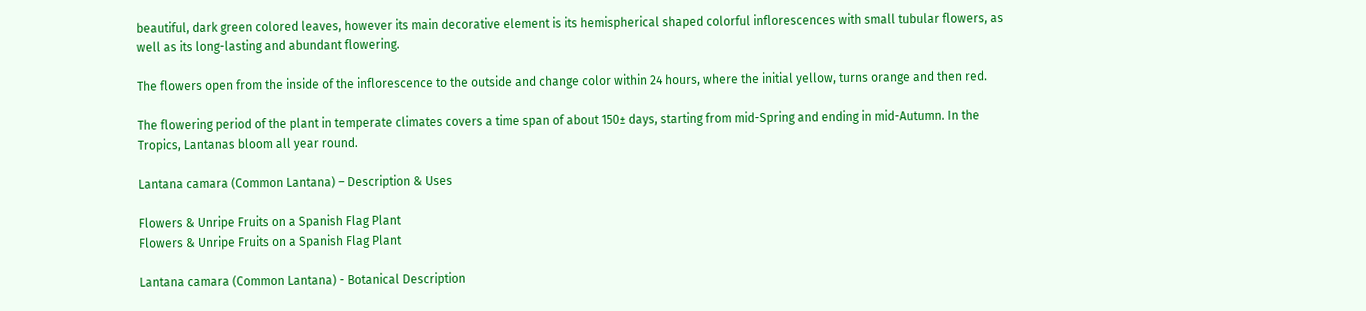beautiful, dark green colored leaves, however its main decorative element is its hemispherical shaped colorful inflorescences with small tubular flowers, as well as its long-lasting and abundant flowering.

The flowers open from the inside of the inflorescence to the outside and change color within 24 hours, where the initial yellow, turns orange and then red.

The flowering period of the plant in temperate climates covers a time span of about 150± days, starting from mid-Spring and ending in mid-Autumn. In the Tropics, Lantanas bloom all year round.

Lantana camara (Common Lantana) – Description & Uses

Flowers & Unripe Fruits on a Spanish Flag Plant
Flowers & Unripe Fruits on a Spanish Flag Plant

Lantana camara (Common Lantana) - Botanical Description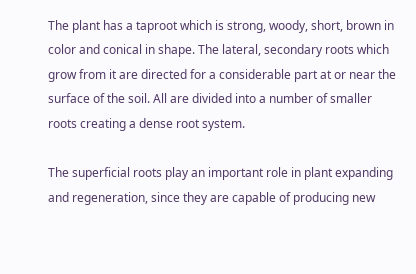The plant has a taproot which is strong, woody, short, brown in color and conical in shape. The lateral, secondary roots which grow from it are directed for a considerable part at or near the surface of the soil. All are divided into a number of smaller roots creating a dense root system.

The superficial roots play an important role in plant expanding and regeneration, since they are capable of producing new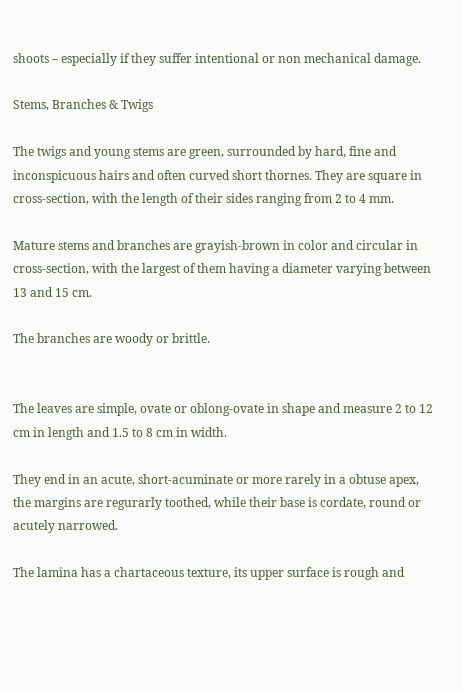shoots – especially if they suffer intentional or non mechanical damage.

Stems, Branches & Twigs

The twigs and young stems are green, surrounded by hard, fine and inconspicuous hairs and often curved short thornes. They are square in cross-section, with the length of their sides ranging from 2 to 4 mm.

Mature stems and branches are grayish-brown in color and circular in cross-section, with the largest of them having a diameter varying between 13 and 15 cm.

The branches are woody or brittle.


The leaves are simple, ovate or oblong-ovate in shape and measure 2 to 12 cm in length and 1.5 to 8 cm in width.

They end in an acute, short-acuminate or more rarely in a obtuse apex, the margins are regurarly toothed, while their base is cordate, round or acutely narrowed.

The lamina has a chartaceous texture, its upper surface is rough and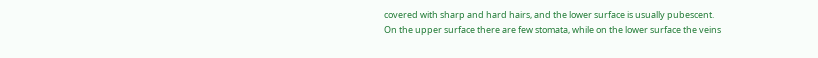covered with sharp and hard hairs, and the lower surface is usually pubescent. On the upper surface there are few stomata, while on the lower surface the veins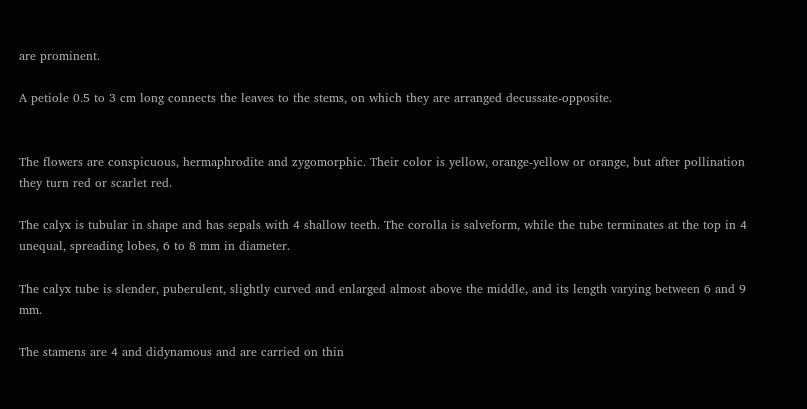are prominent.

A petiole 0.5 to 3 cm long connects the leaves to the stems, on which they are arranged decussate-opposite.


The flowers are conspicuous, hermaphrodite and zygomorphic. Their color is yellow, orange-yellow or orange, but after pollination they turn red or scarlet red.

The calyx is tubular in shape and has sepals with 4 shallow teeth. The corolla is salveform, while the tube terminates at the top in 4 unequal, spreading lobes, 6 to 8 mm in diameter.

The calyx tube is slender, puberulent, slightly curved and enlarged almost above the middle, and its length varying between 6 and 9 mm.

The stamens are 4 and didynamous and are carried on thin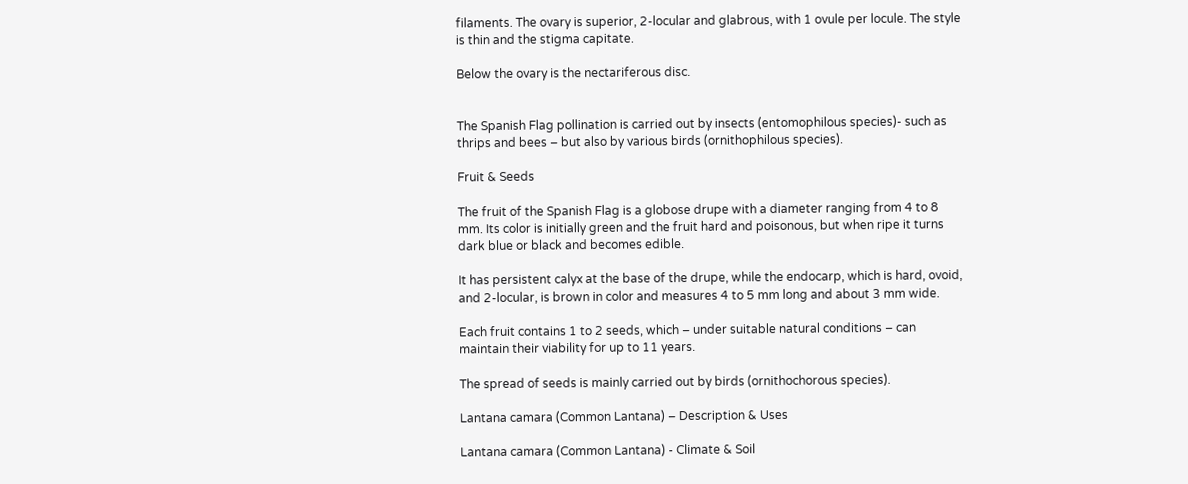filaments. The ovary is superior, 2-locular and glabrous, with 1 ovule per locule. The style is thin and the stigma capitate.

Below the ovary is the nectariferous disc.


The Spanish Flag pollination is carried out by insects (entomophilous species)- such as thrips and bees – but also by various birds (ornithophilous species).

Fruit & Seeds

The fruit of the Spanish Flag is a globose drupe with a diameter ranging from 4 to 8 mm. Its color is initially green and the fruit hard and poisonous, but when ripe it turns dark blue or black and becomes edible.

It has persistent calyx at the base of the drupe, while the endocarp, which is hard, ovoid, and 2-locular, is brown in color and measures 4 to 5 mm long and about 3 mm wide.

Each fruit contains 1 to 2 seeds, which – under suitable natural conditions – can maintain their viability for up to 11 years.

The spread of seeds is mainly carried out by birds (ornithochorous species).

Lantana camara (Common Lantana) – Description & Uses

Lantana camara (Common Lantana) - Climate & Soil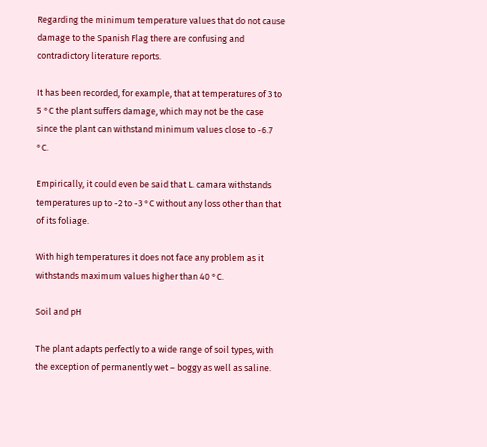Regarding the minimum temperature values that do not cause damage to the Spanish Flag there are confusing and contradictory literature reports.

It has been recorded, for example, that at temperatures of 3 to 5 °C the plant suffers damage, which may not be the case since the plant can withstand minimum values close to -6.7 °C.

Empirically, it could even be said that L. camara withstands temperatures up to -2 to -3 °C without any loss other than that of its foliage.

With high temperatures it does not face any problem as it withstands maximum values higher than 40 °C.

Soil and pH

The plant adapts perfectly to a wide range of soil types, with the exception of permanently wet – boggy as well as saline.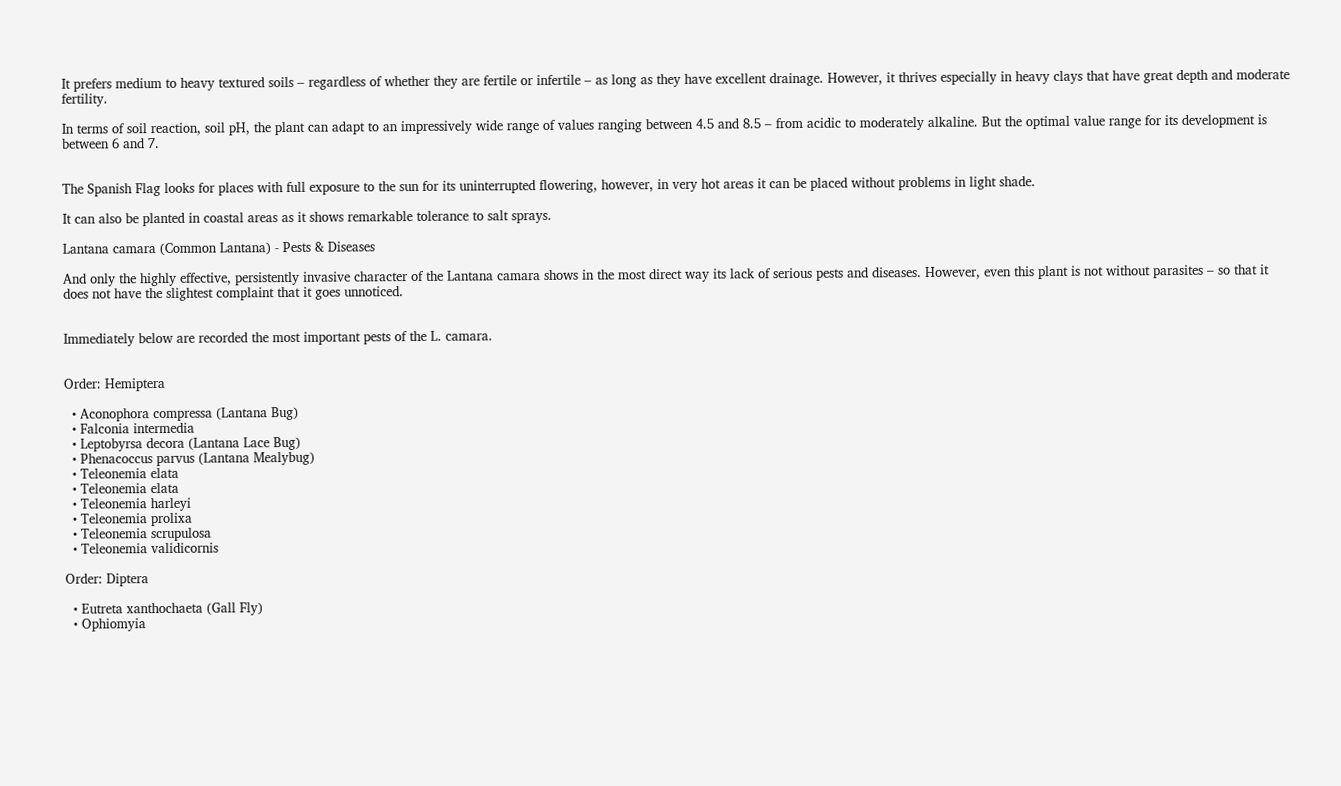It prefers medium to heavy textured soils – regardless of whether they are fertile or infertile – as long as they have excellent drainage. However, it thrives especially in heavy clays that have great depth and moderate fertility.

In terms of soil reaction, soil pH, the plant can adapt to an impressively wide range of values ranging between 4.5 and 8.5 – from acidic to moderately alkaline. But the optimal value range for its development is between 6 and 7.


The Spanish Flag looks for places with full exposure to the sun for its uninterrupted flowering, however, in very hot areas it can be placed without problems in light shade.

It can also be planted in coastal areas as it shows remarkable tolerance to salt sprays.

Lantana camara (Common Lantana) - Pests & Diseases

And only the highly effective, persistently invasive character of the Lantana camara shows in the most direct way its lack of serious pests and diseases. However, even this plant is not without parasites – so that it does not have the slightest complaint that it goes unnoticed.


Immediately below are recorded the most important pests of the L. camara.


Order: Hemiptera

  • Aconophora compressa (Lantana Bug)
  • Falconia intermedia
  • Leptobyrsa decora (Lantana Lace Bug)
  • Phenacoccus parvus (Lantana Mealybug)
  • Teleonemia elata
  • Teleonemia elata
  • Teleonemia harleyi
  • Teleonemia prolixa
  • Teleonemia scrupulosa
  • Teleonemia validicornis

Order: Diptera

  • Eutreta xanthochaeta (Gall Fly)
  • Ophiomyia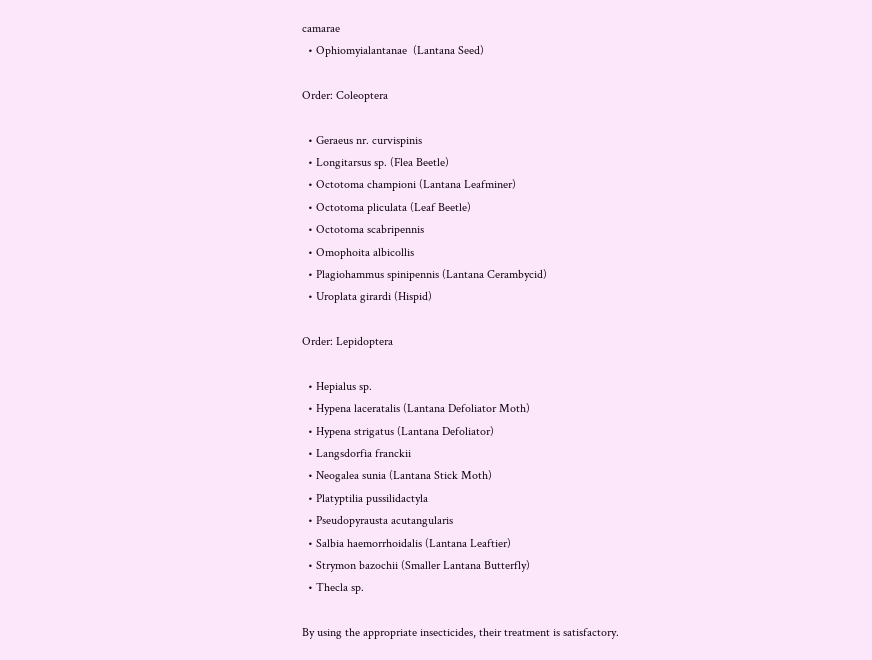camarae
  • Ophiomyialantanae  (Lantana Seed)

Order: Coleoptera

  • Geraeus nr. curvispinis
  • Longitarsus sp. (Flea Beetle)
  • Octotoma championi (Lantana Leafminer)
  • Octotoma pliculata (Leaf Beetle)
  • Octotoma scabripennis
  • Omophoita albicollis
  • Plagiohammus spinipennis (Lantana Cerambycid)
  • Uroplata girardi (Hispid)

Order: Lepidoptera

  • Hepialus sp.
  • Hypena laceratalis (Lantana Defoliator Moth)
  • Hypena strigatus (Lantana Defoliator)
  • Langsdorfia franckii
  • Neogalea sunia (Lantana Stick Moth)
  • Platyptilia pussilidactyla
  • Pseudopyrausta acutangularis
  • Salbia haemorrhoidalis (Lantana Leaftier)
  • Strymon bazochii (Smaller Lantana Butterfly)
  • Thecla sp.

By using the appropriate insecticides, their treatment is satisfactory.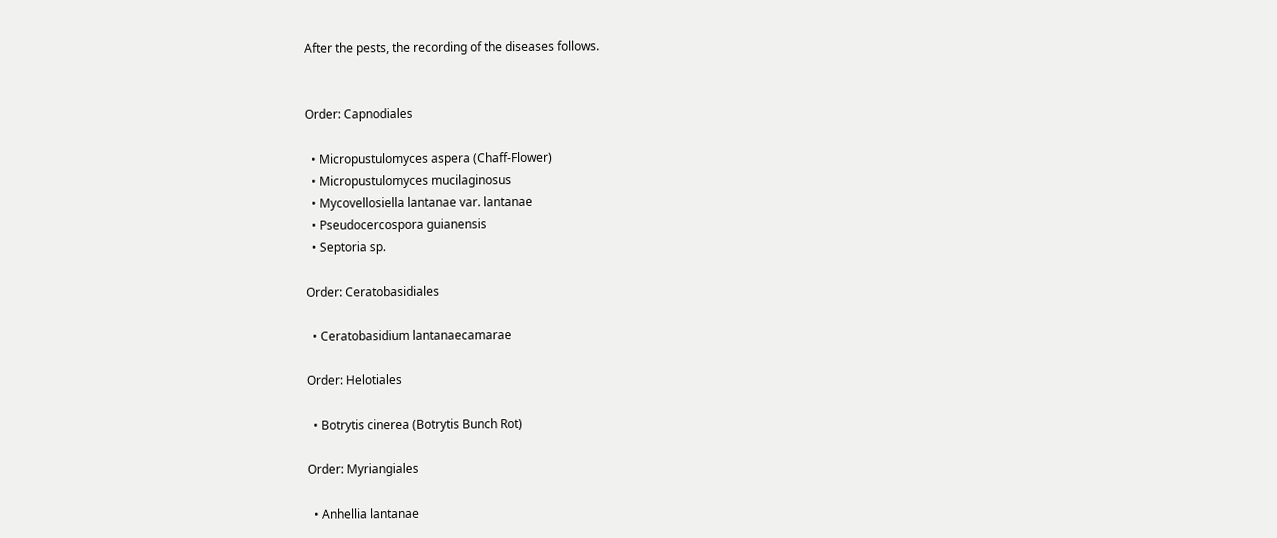After the pests, the recording of the diseases follows.


Order: Capnodiales

  • Micropustulomyces aspera (Chaff-Flower)
  • Micropustulomyces mucilaginosus
  • Mycovellosiella lantanae var. lantanae
  • Pseudocercospora guianensis
  • Septoria sp.

Order: Ceratobasidiales

  • Ceratobasidium lantanaecamarae

Order: Helotiales

  • Botrytis cinerea (Botrytis Bunch Rot)

Order: Myriangiales

  • Anhellia lantanae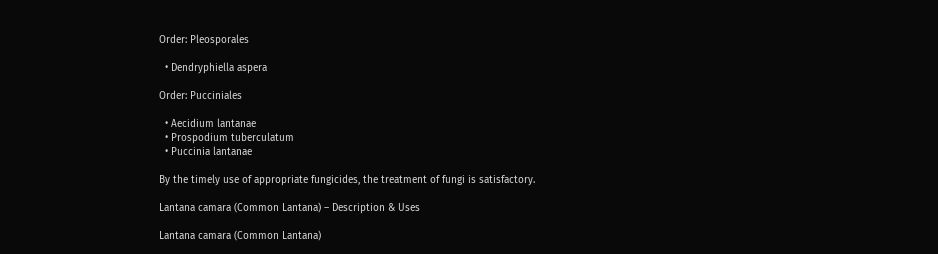Order: Pleosporales

  • Dendryphiella aspera

Order: Pucciniales

  • Aecidium lantanae
  • Prospodium tuberculatum
  • Puccinia lantanae

By the timely use of appropriate fungicides, the treatment of fungi is satisfactory.

Lantana camara (Common Lantana) – Description & Uses

Lantana camara (Common Lantana)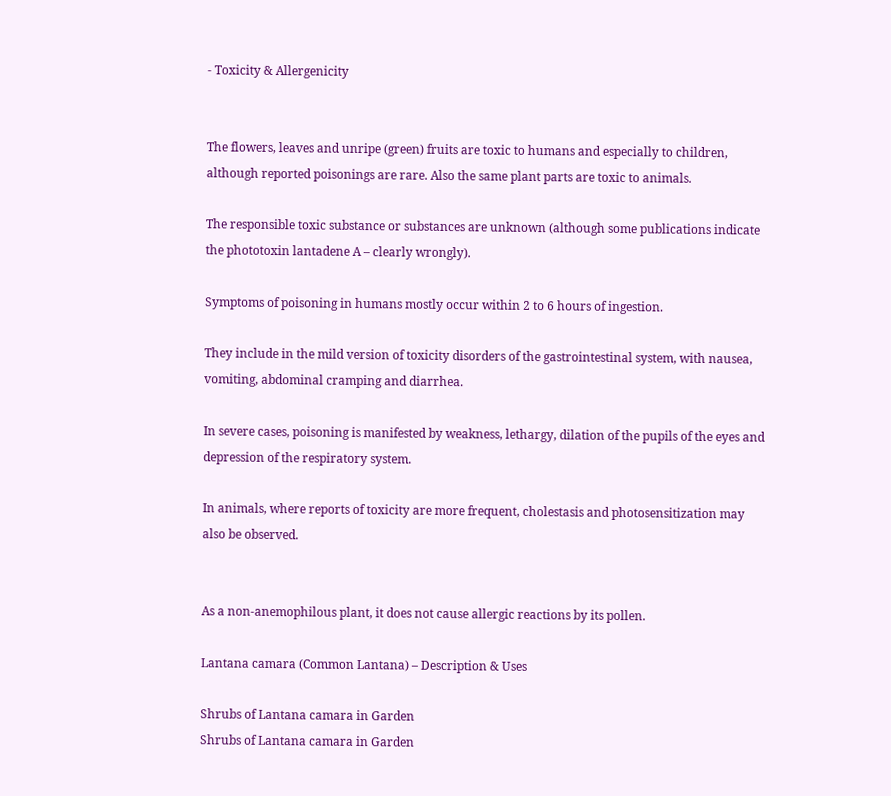- Toxicity & Allergenicity


The flowers, leaves and unripe (green) fruits are toxic to humans and especially to children, although reported poisonings are rare. Also the same plant parts are toxic to animals.

The responsible toxic substance or substances are unknown (although some publications indicate the phototoxin lantadene A – clearly wrongly).

Symptoms of poisoning in humans mostly occur within 2 to 6 hours of ingestion.

They include in the mild version of toxicity disorders of the gastrointestinal system, with nausea, vomiting, abdominal cramping and diarrhea.

In severe cases, poisoning is manifested by weakness, lethargy, dilation of the pupils of the eyes and depression of the respiratory system.

In animals, where reports of toxicity are more frequent, cholestasis and photosensitization may also be observed.


As a non-anemophilous plant, it does not cause allergic reactions by its pollen.

Lantana camara (Common Lantana) – Description & Uses

Shrubs of Lantana camara in Garden
Shrubs of Lantana camara in Garden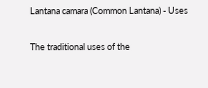Lantana camara (Common Lantana) - Uses

The traditional uses of the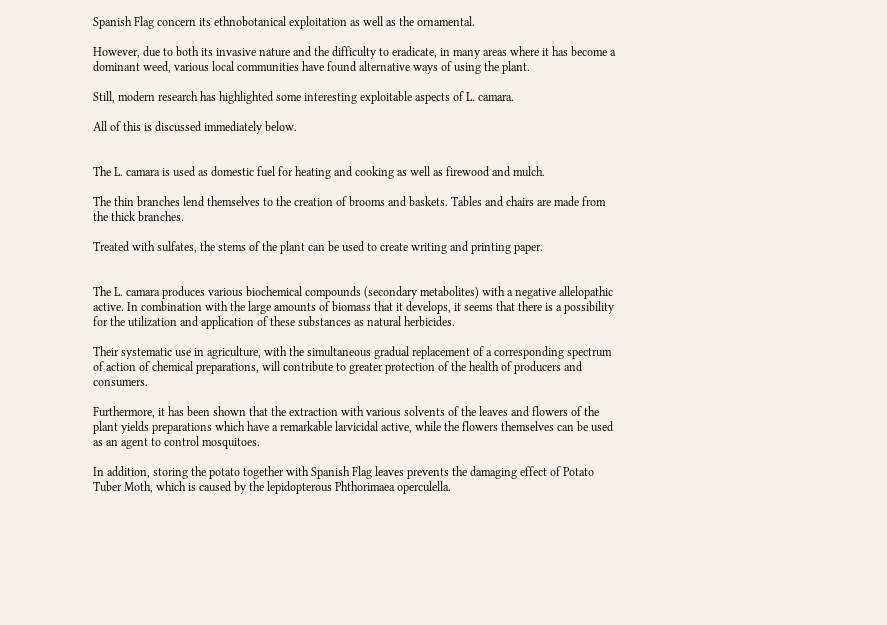Spanish Flag concern its ethnobotanical exploitation as well as the ornamental.

However, due to both its invasive nature and the difficulty to eradicate, in many areas where it has become a dominant weed, various local communities have found alternative ways of using the plant.

Still, modern research has highlighted some interesting exploitable aspects of L. camara.

All of this is discussed immediately below.


The L. camara is used as domestic fuel for heating and cooking as well as firewood and mulch.

The thin branches lend themselves to the creation of brooms and baskets. Tables and chairs are made from the thick branches.

Treated with sulfates, the stems of the plant can be used to create writing and printing paper.


The L. camara produces various biochemical compounds (secondary metabolites) with a negative allelopathic active. In combination with the large amounts of biomass that it develops, it seems that there is a possibility for the utilization and application of these substances as natural herbicides.

Their systematic use in agriculture, with the simultaneous gradual replacement of a corresponding spectrum of action of chemical preparations, will contribute to greater protection of the health of producers and consumers.

Furthermore, it has been shown that the extraction with various solvents of the leaves and flowers of the plant yields preparations which have a remarkable larvicidal active, while the flowers themselves can be used as an agent to control mosquitoes.

In addition, storing the potato together with Spanish Flag leaves prevents the damaging effect of Potato Tuber Moth, which is caused by the lepidopterous Phthorimaea operculella.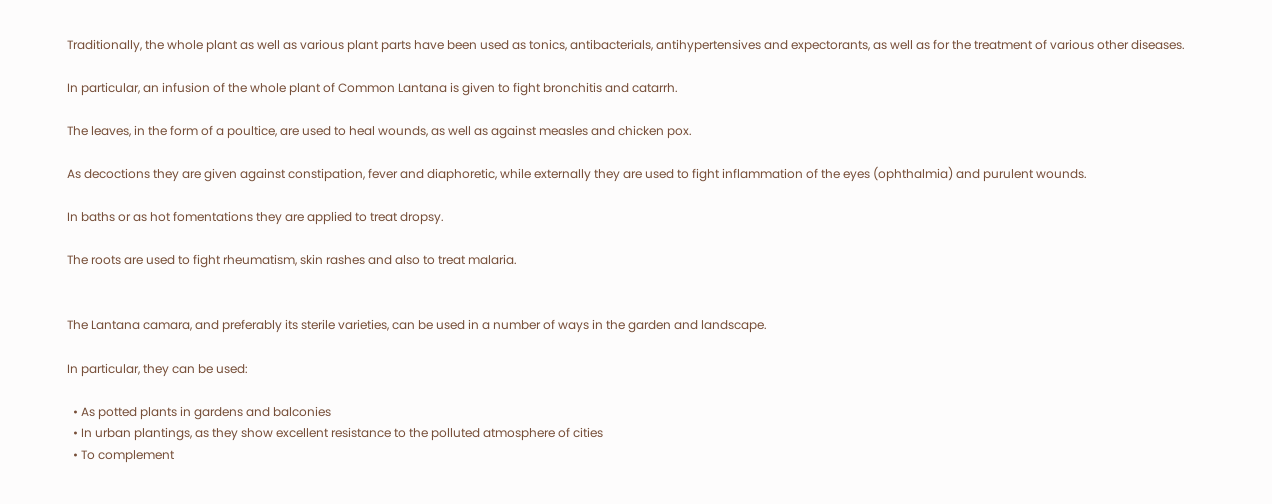Traditionally, the whole plant as well as various plant parts have been used as tonics, antibacterials, antihypertensives and expectorants, as well as for the treatment of various other diseases.

In particular, an infusion of the whole plant of Common Lantana is given to fight bronchitis and catarrh.

The leaves, in the form of a poultice, are used to heal wounds, as well as against measles and chicken pox.

As decoctions they are given against constipation, fever and diaphoretic, while externally they are used to fight inflammation of the eyes (ophthalmia) and purulent wounds.

In baths or as hot fomentations they are applied to treat dropsy.

The roots are used to fight rheumatism, skin rashes and also to treat malaria.


The Lantana camara, and preferably its sterile varieties, can be used in a number of ways in the garden and landscape.

In particular, they can be used:

  • As potted plants in gardens and balconies
  • In urban plantings, as they show excellent resistance to the polluted atmosphere of cities
  • To complement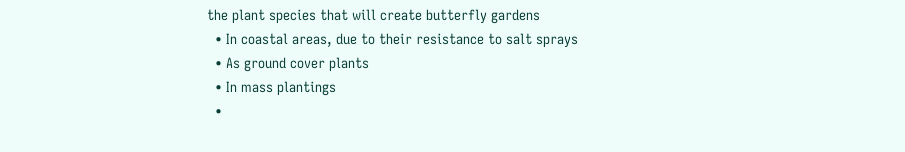the plant species that will create butterfly gardens
  • In coastal areas, due to their resistance to salt sprays
  • As ground cover plants
  • In mass plantings
  •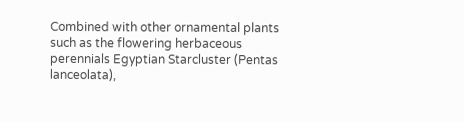Combined with other ornamental plants such as the flowering herbaceous perennials Egyptian Starcluster (Pentas lanceolata),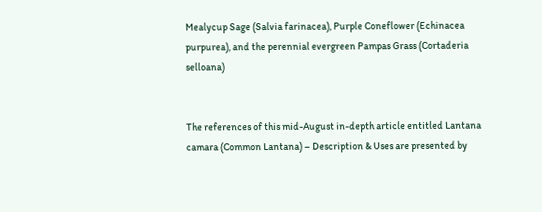Mealycup Sage (Salvia farinacea), Purple Coneflower (Echinacea purpurea), and the perennial evergreen Pampas Grass (Cortaderia selloana)


The references of this mid-August in-depth article entitled Lantana camara (Common Lantana) – Description & Uses are presented by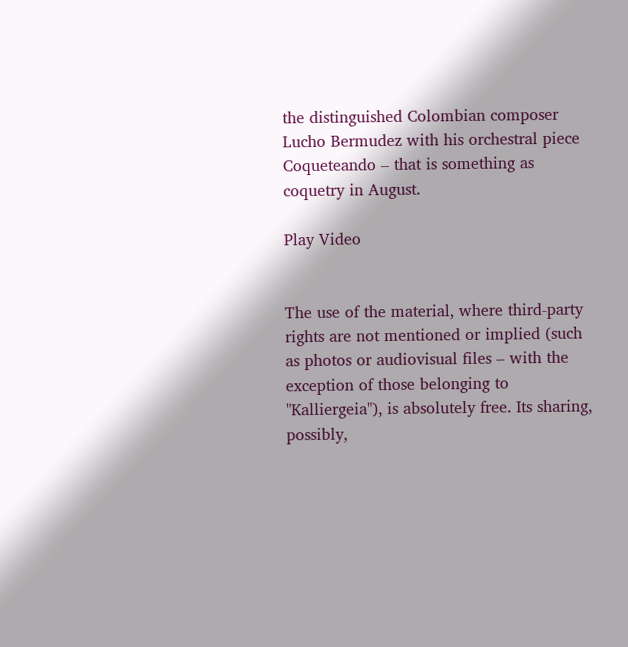the distinguished Colombian composer Lucho Bermudez with his orchestral piece Coqueteando – that is something as coquetry in August.

Play Video


The use of the material, where third-party rights are not mentioned or implied (such as photos or audiovisual files – with the exception of those belonging to "Kalliergeia"), is absolutely free. Its sharing, possibly,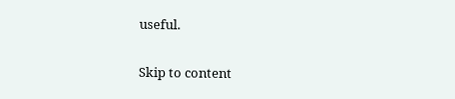useful.

Skip to content